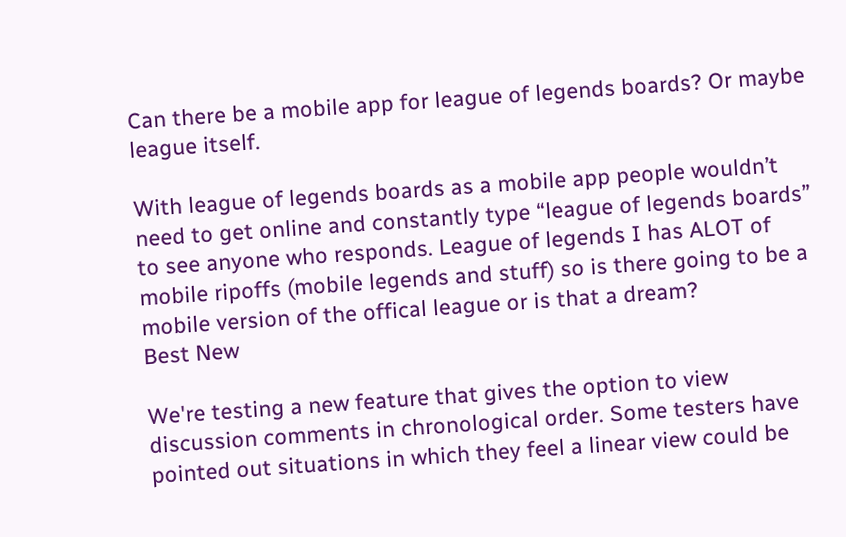Can there be a mobile app for league of legends boards? Or maybe league itself.

With league of legends boards as a mobile app people wouldn’t need to get online and constantly type “league of legends boards” to see anyone who responds. League of legends I has ALOT of mobile ripoffs (mobile legends and stuff) so is there going to be a mobile version of the offical league or is that a dream?
Best New

We're testing a new feature that gives the option to view discussion comments in chronological order. Some testers have pointed out situations in which they feel a linear view could be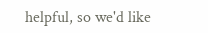helpful, so we'd like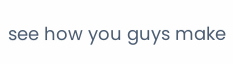see how you guys make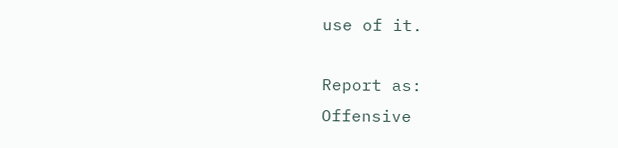use of it.

Report as:
Offensive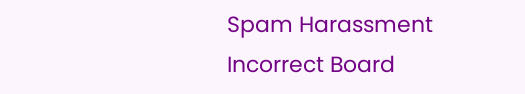Spam Harassment Incorrect Board